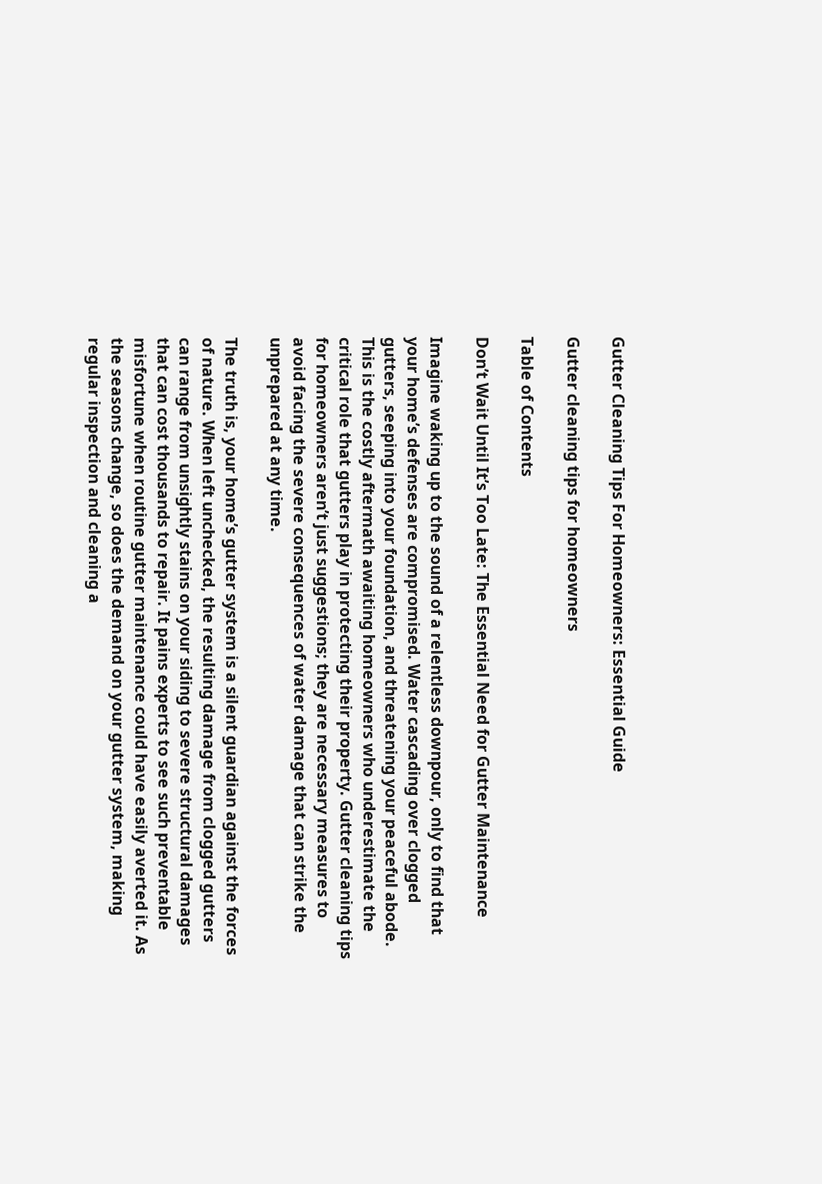Gutter Cleaning Tips For Homeowners: Essential Guide

Gutter cleaning tips for homeowners

Table of Contents

Don’t Wait Until It’s Too Late: The Essential Need for Gutter Maintenance

Imagine waking up to the sound of a relentless downpour, only to find that your home’s defenses are compromised. Water cascading over clogged gutters, seeping into your foundation, and threatening your peaceful abode. This is the costly aftermath awaiting homeowners who underestimate the critical role that gutters play in protecting their property. Gutter cleaning tips for homeowners aren’t just suggestions; they are necessary measures to avoid facing the severe consequences of water damage that can strike the unprepared at any time.

The truth is, your home’s gutter system is a silent guardian against the forces of nature. When left unchecked, the resulting damage from clogged gutters can range from unsightly stains on your siding to severe structural damages that can cost thousands to repair. It pains experts to see such preventable misfortune when routine gutter maintenance could have easily averted it. As the seasons change, so does the demand on your gutter system, making regular inspection and cleaning a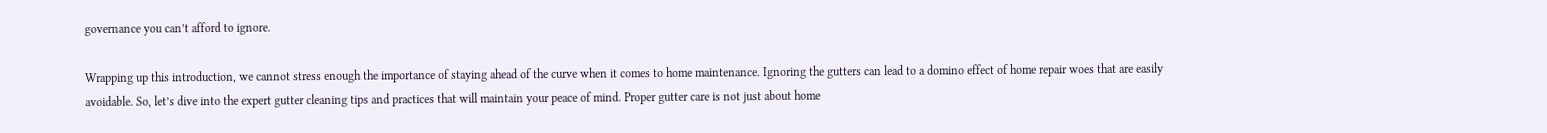governance you can’t afford to ignore.

Wrapping up this introduction, we cannot stress enough the importance of staying ahead of the curve when it comes to home maintenance. Ignoring the gutters can lead to a domino effect of home repair woes that are easily avoidable. So, let’s dive into the expert gutter cleaning tips and practices that will maintain your peace of mind. Proper gutter care is not just about home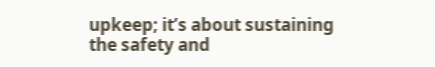upkeep; it’s about sustaining the safety and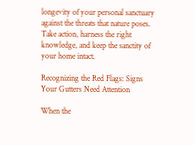longevity of your personal sanctuary against the threats that nature poses. Take action, harness the right knowledge, and keep the sanctity of your home intact.

Recognizing the Red Flags: Signs Your Gutters Need Attention

When the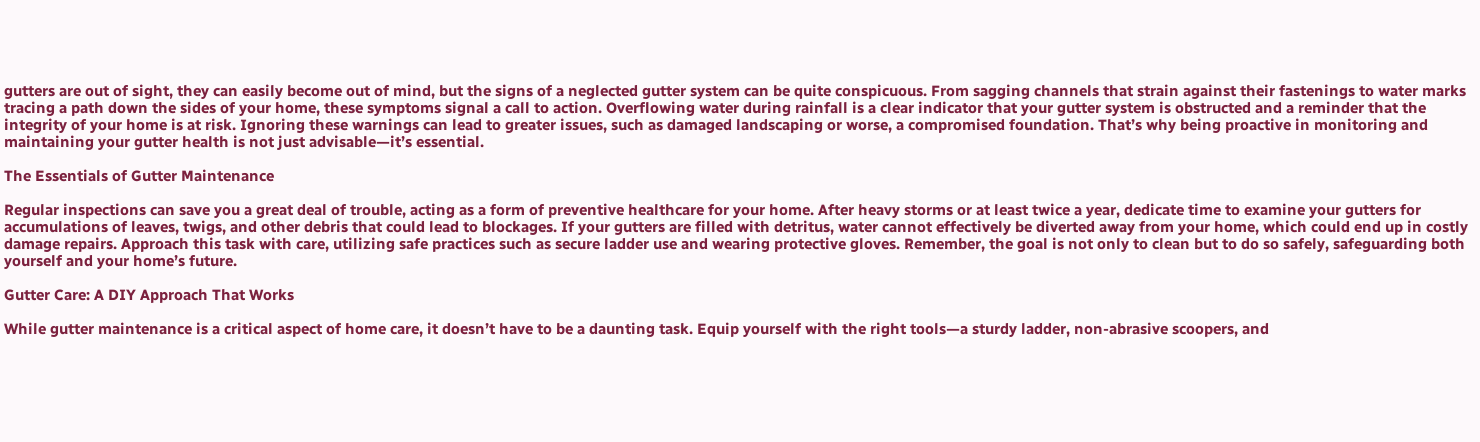gutters are out of sight, they can easily become out of mind, but the signs of a neglected gutter system can be quite conspicuous. From sagging channels that strain against their fastenings to water marks tracing a path down the sides of your home, these symptoms signal a call to action. Overflowing water during rainfall is a clear indicator that your gutter system is obstructed and a reminder that the integrity of your home is at risk. Ignoring these warnings can lead to greater issues, such as damaged landscaping or worse, a compromised foundation. That’s why being proactive in monitoring and maintaining your gutter health is not just advisable—it’s essential.

The Essentials of Gutter Maintenance

Regular inspections can save you a great deal of trouble, acting as a form of preventive healthcare for your home. After heavy storms or at least twice a year, dedicate time to examine your gutters for accumulations of leaves, twigs, and other debris that could lead to blockages. If your gutters are filled with detritus, water cannot effectively be diverted away from your home, which could end up in costly damage repairs. Approach this task with care, utilizing safe practices such as secure ladder use and wearing protective gloves. Remember, the goal is not only to clean but to do so safely, safeguarding both yourself and your home’s future.

Gutter Care: A DIY Approach That Works

While gutter maintenance is a critical aspect of home care, it doesn’t have to be a daunting task. Equip yourself with the right tools—a sturdy ladder, non-abrasive scoopers, and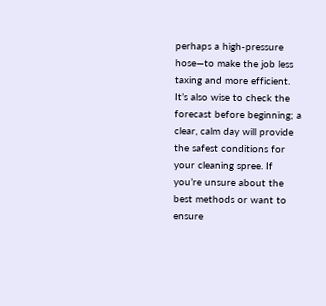perhaps a high-pressure hose—to make the job less taxing and more efficient. It’s also wise to check the forecast before beginning; a clear, calm day will provide the safest conditions for your cleaning spree. If you’re unsure about the best methods or want to ensure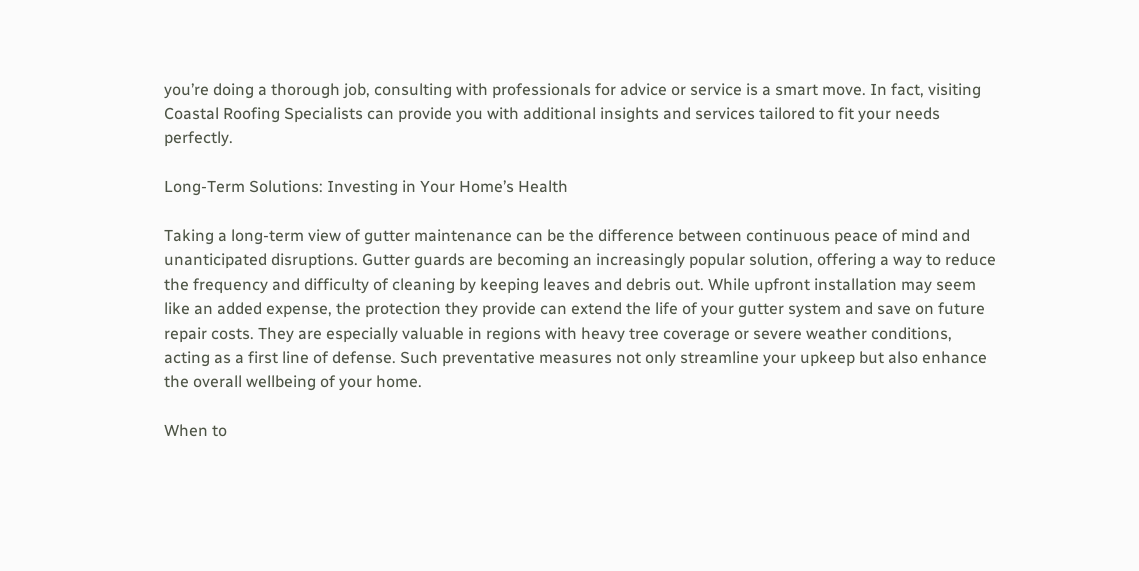you’re doing a thorough job, consulting with professionals for advice or service is a smart move. In fact, visiting Coastal Roofing Specialists can provide you with additional insights and services tailored to fit your needs perfectly.

Long-Term Solutions: Investing in Your Home’s Health

Taking a long-term view of gutter maintenance can be the difference between continuous peace of mind and unanticipated disruptions. Gutter guards are becoming an increasingly popular solution, offering a way to reduce the frequency and difficulty of cleaning by keeping leaves and debris out. While upfront installation may seem like an added expense, the protection they provide can extend the life of your gutter system and save on future repair costs. They are especially valuable in regions with heavy tree coverage or severe weather conditions, acting as a first line of defense. Such preventative measures not only streamline your upkeep but also enhance the overall wellbeing of your home.

When to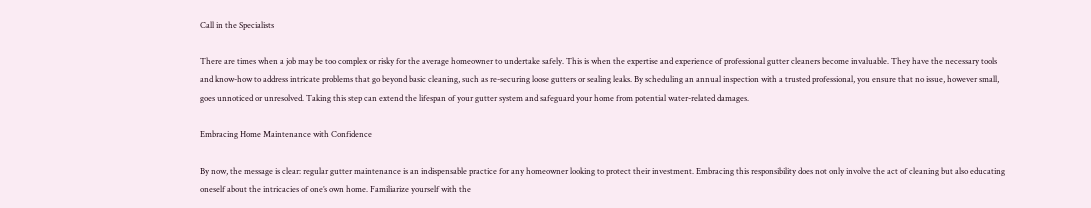Call in the Specialists

There are times when a job may be too complex or risky for the average homeowner to undertake safely. This is when the expertise and experience of professional gutter cleaners become invaluable. They have the necessary tools and know-how to address intricate problems that go beyond basic cleaning, such as re-securing loose gutters or sealing leaks. By scheduling an annual inspection with a trusted professional, you ensure that no issue, however small, goes unnoticed or unresolved. Taking this step can extend the lifespan of your gutter system and safeguard your home from potential water-related damages.

Embracing Home Maintenance with Confidence

By now, the message is clear: regular gutter maintenance is an indispensable practice for any homeowner looking to protect their investment. Embracing this responsibility does not only involve the act of cleaning but also educating oneself about the intricacies of one’s own home. Familiarize yourself with the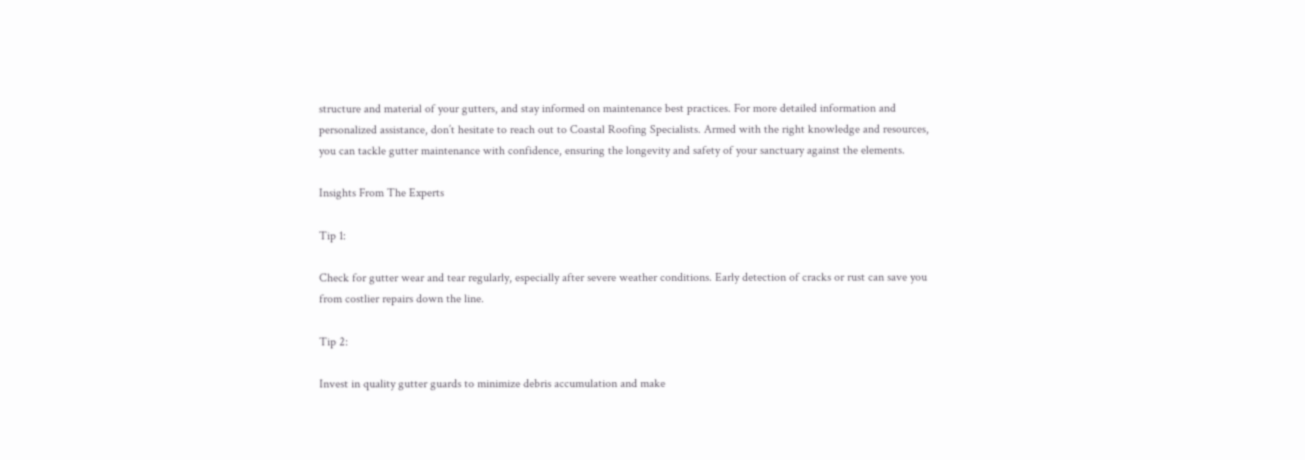structure and material of your gutters, and stay informed on maintenance best practices. For more detailed information and personalized assistance, don’t hesitate to reach out to Coastal Roofing Specialists. Armed with the right knowledge and resources, you can tackle gutter maintenance with confidence, ensuring the longevity and safety of your sanctuary against the elements.

Insights From The Experts

Tip 1:

Check for gutter wear and tear regularly, especially after severe weather conditions. Early detection of cracks or rust can save you from costlier repairs down the line.

Tip 2:

Invest in quality gutter guards to minimize debris accumulation and make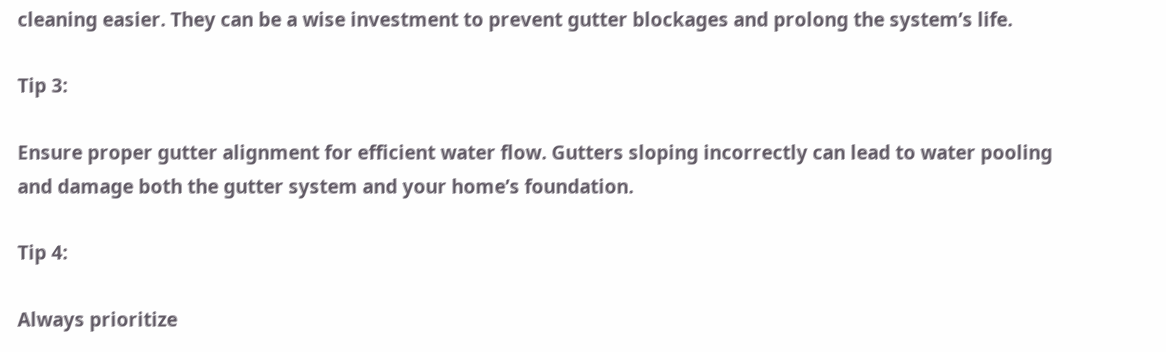cleaning easier. They can be a wise investment to prevent gutter blockages and prolong the system’s life.

Tip 3:

Ensure proper gutter alignment for efficient water flow. Gutters sloping incorrectly can lead to water pooling and damage both the gutter system and your home’s foundation.

Tip 4:

Always prioritize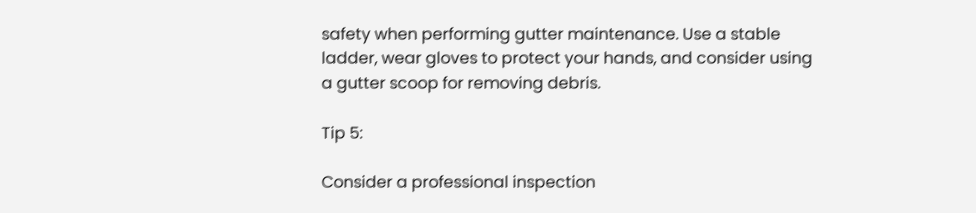safety when performing gutter maintenance. Use a stable ladder, wear gloves to protect your hands, and consider using a gutter scoop for removing debris.

Tip 5:

Consider a professional inspection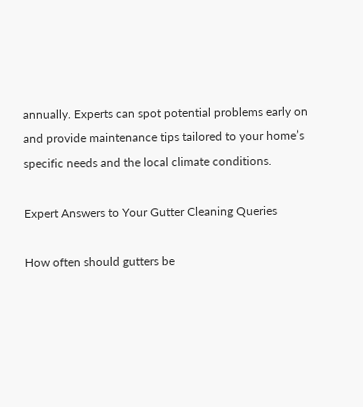annually. Experts can spot potential problems early on and provide maintenance tips tailored to your home’s specific needs and the local climate conditions.

Expert Answers to Your Gutter Cleaning Queries

How often should gutters be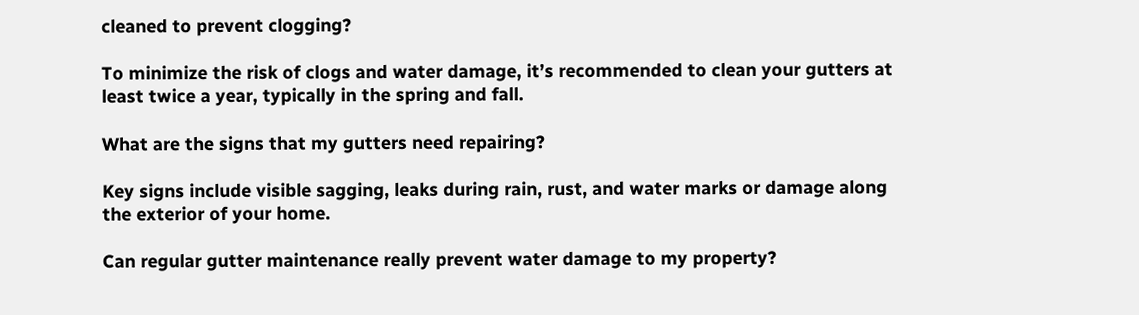cleaned to prevent clogging?

To minimize the risk of clogs and water damage, it’s recommended to clean your gutters at least twice a year, typically in the spring and fall.

What are the signs that my gutters need repairing?

Key signs include visible sagging, leaks during rain, rust, and water marks or damage along the exterior of your home.

Can regular gutter maintenance really prevent water damage to my property?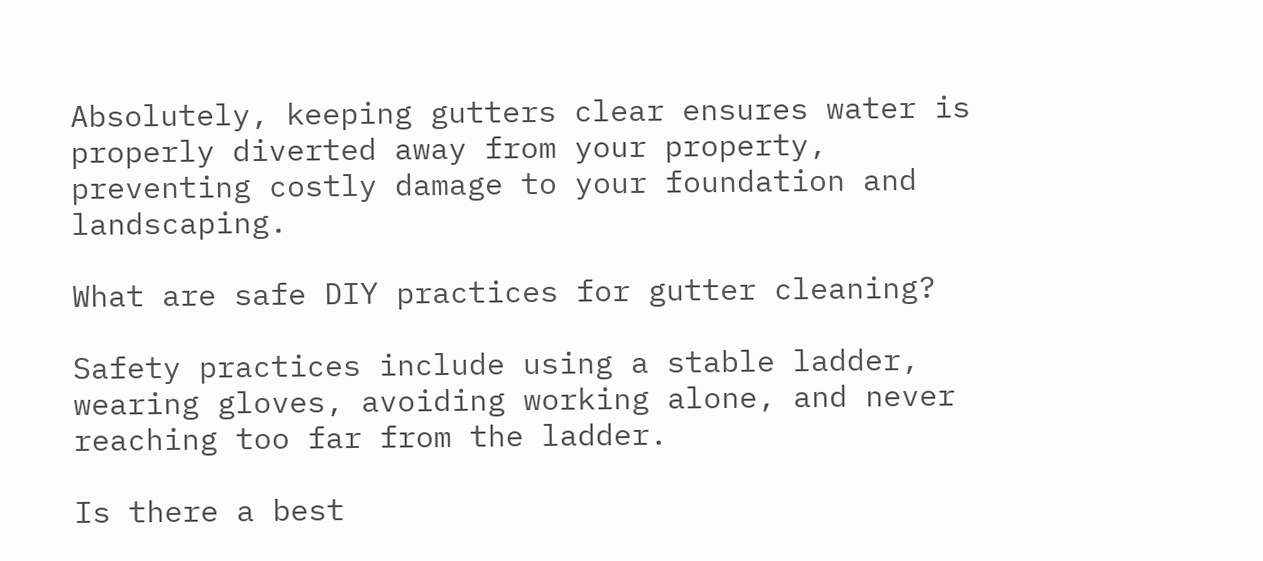Absolutely, keeping gutters clear ensures water is properly diverted away from your property, preventing costly damage to your foundation and landscaping.

What are safe DIY practices for gutter cleaning?

Safety practices include using a stable ladder, wearing gloves, avoiding working alone, and never reaching too far from the ladder.

Is there a best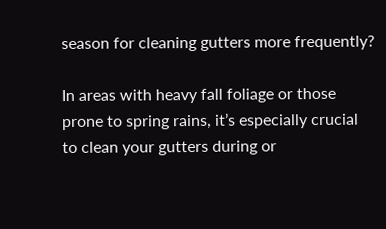season for cleaning gutters more frequently?

In areas with heavy fall foliage or those prone to spring rains, it’s especially crucial to clean your gutters during or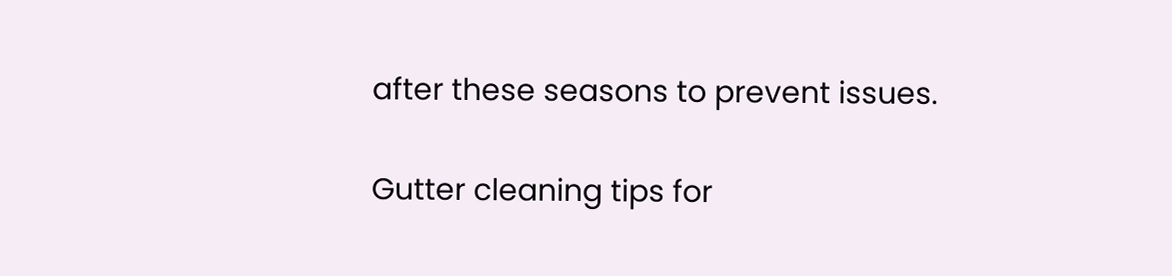after these seasons to prevent issues.

Gutter cleaning tips for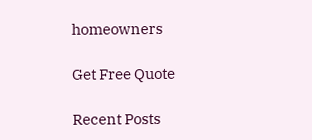homeowners

Get Free Quote

Recent Posts